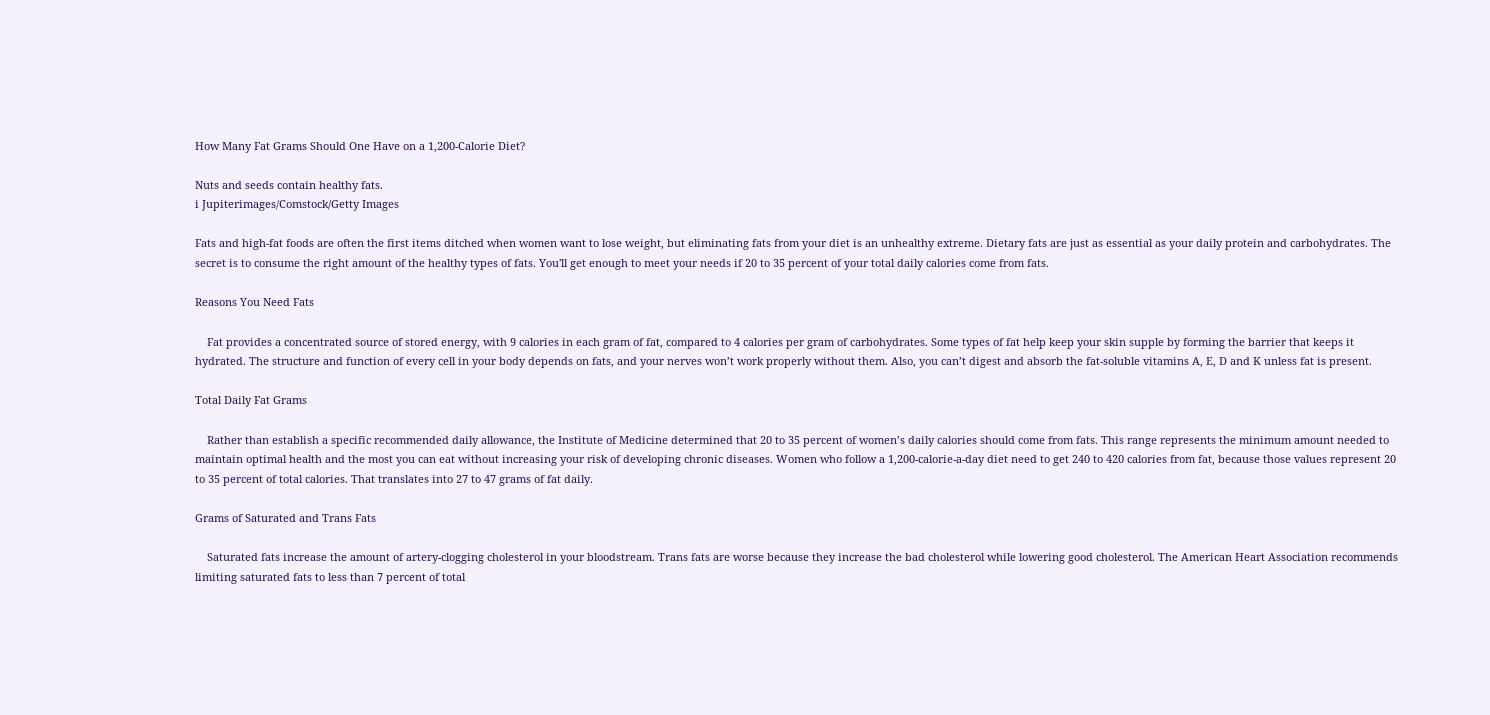How Many Fat Grams Should One Have on a 1,200-Calorie Diet?

Nuts and seeds contain healthy fats.
i Jupiterimages/Comstock/Getty Images

Fats and high-fat foods are often the first items ditched when women want to lose weight, but eliminating fats from your diet is an unhealthy extreme. Dietary fats are just as essential as your daily protein and carbohydrates. The secret is to consume the right amount of the healthy types of fats. You'll get enough to meet your needs if 20 to 35 percent of your total daily calories come from fats.

Reasons You Need Fats

    Fat provides a concentrated source of stored energy, with 9 calories in each gram of fat, compared to 4 calories per gram of carbohydrates. Some types of fat help keep your skin supple by forming the barrier that keeps it hydrated. The structure and function of every cell in your body depends on fats, and your nerves won’t work properly without them. Also, you can’t digest and absorb the fat-soluble vitamins A, E, D and K unless fat is present.

Total Daily Fat Grams

    Rather than establish a specific recommended daily allowance, the Institute of Medicine determined that 20 to 35 percent of women’s daily calories should come from fats. This range represents the minimum amount needed to maintain optimal health and the most you can eat without increasing your risk of developing chronic diseases. Women who follow a 1,200-calorie-a-day diet need to get 240 to 420 calories from fat, because those values represent 20 to 35 percent of total calories. That translates into 27 to 47 grams of fat daily.

Grams of Saturated and Trans Fats

    Saturated fats increase the amount of artery-clogging cholesterol in your bloodstream. Trans fats are worse because they increase the bad cholesterol while lowering good cholesterol. The American Heart Association recommends limiting saturated fats to less than 7 percent of total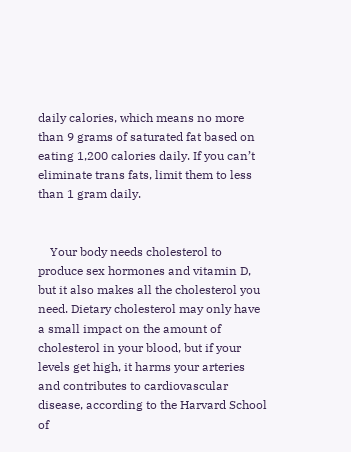daily calories, which means no more than 9 grams of saturated fat based on eating 1,200 calories daily. If you can’t eliminate trans fats, limit them to less than 1 gram daily.


    Your body needs cholesterol to produce sex hormones and vitamin D, but it also makes all the cholesterol you need. Dietary cholesterol may only have a small impact on the amount of cholesterol in your blood, but if your levels get high, it harms your arteries and contributes to cardiovascular disease, according to the Harvard School of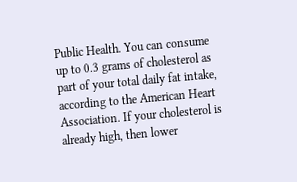Public Health. You can consume up to 0.3 grams of cholesterol as part of your total daily fat intake, according to the American Heart Association. If your cholesterol is already high, then lower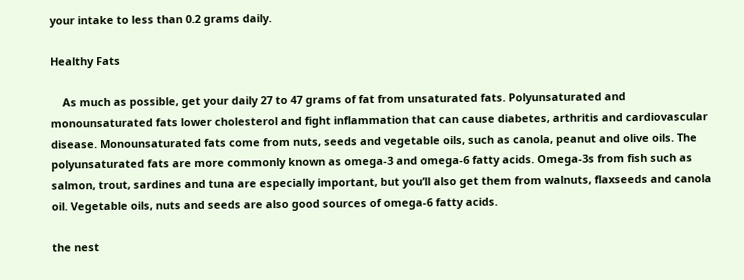your intake to less than 0.2 grams daily.

Healthy Fats

    As much as possible, get your daily 27 to 47 grams of fat from unsaturated fats. Polyunsaturated and monounsaturated fats lower cholesterol and fight inflammation that can cause diabetes, arthritis and cardiovascular disease. Monounsaturated fats come from nuts, seeds and vegetable oils, such as canola, peanut and olive oils. The polyunsaturated fats are more commonly known as omega-3 and omega-6 fatty acids. Omega-3s from fish such as salmon, trout, sardines and tuna are especially important, but you’ll also get them from walnuts, flaxseeds and canola oil. Vegetable oils, nuts and seeds are also good sources of omega-6 fatty acids.

the nest